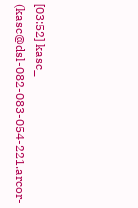[03:52] kasc_ (kasc@dsl-082-083-054-221.arcor-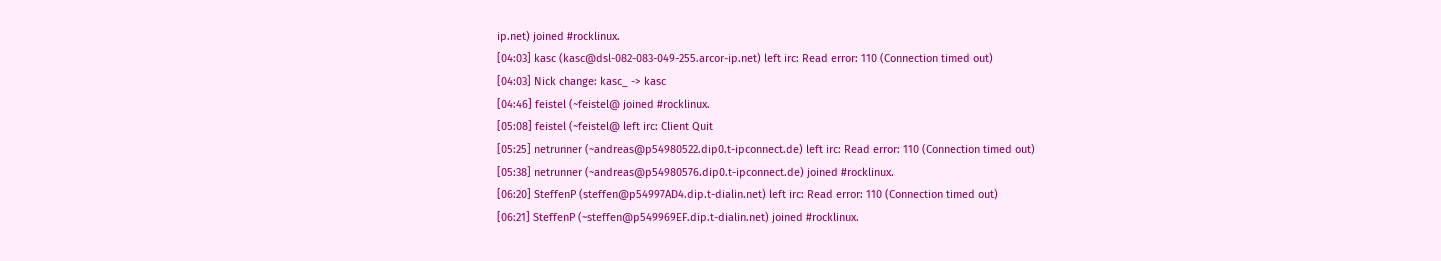ip.net) joined #rocklinux.
[04:03] kasc (kasc@dsl-082-083-049-255.arcor-ip.net) left irc: Read error: 110 (Connection timed out)
[04:03] Nick change: kasc_ -> kasc
[04:46] feistel (~feistel@ joined #rocklinux.
[05:08] feistel (~feistel@ left irc: Client Quit
[05:25] netrunner (~andreas@p54980522.dip0.t-ipconnect.de) left irc: Read error: 110 (Connection timed out)
[05:38] netrunner (~andreas@p54980576.dip0.t-ipconnect.de) joined #rocklinux.
[06:20] SteffenP (steffen@p54997AD4.dip.t-dialin.net) left irc: Read error: 110 (Connection timed out)
[06:21] SteffenP (~steffen@p549969EF.dip.t-dialin.net) joined #rocklinux.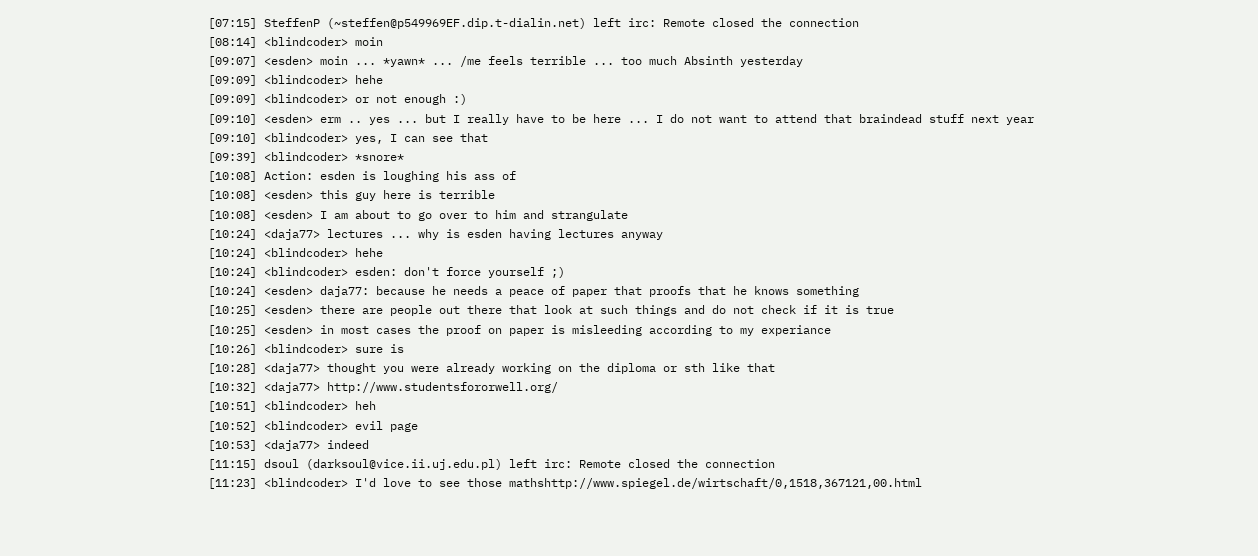[07:15] SteffenP (~steffen@p549969EF.dip.t-dialin.net) left irc: Remote closed the connection
[08:14] <blindcoder> moin
[09:07] <esden> moin ... *yawn* ... /me feels terrible ... too much Absinth yesterday
[09:09] <blindcoder> hehe
[09:09] <blindcoder> or not enough :)
[09:10] <esden> erm .. yes ... but I really have to be here ... I do not want to attend that braindead stuff next year
[09:10] <blindcoder> yes, I can see that
[09:39] <blindcoder> *snore*
[10:08] Action: esden is loughing his ass of
[10:08] <esden> this guy here is terrible
[10:08] <esden> I am about to go over to him and strangulate
[10:24] <daja77> lectures ... why is esden having lectures anyway
[10:24] <blindcoder> hehe
[10:24] <blindcoder> esden: don't force yourself ;)
[10:24] <esden> daja77: because he needs a peace of paper that proofs that he knows something
[10:25] <esden> there are people out there that look at such things and do not check if it is true
[10:25] <esden> in most cases the proof on paper is misleeding according to my experiance
[10:26] <blindcoder> sure is
[10:28] <daja77> thought you were already working on the diploma or sth like that
[10:32] <daja77> http://www.studentsfororwell.org/
[10:51] <blindcoder> heh
[10:52] <blindcoder> evil page
[10:53] <daja77> indeed
[11:15] dsoul (darksoul@vice.ii.uj.edu.pl) left irc: Remote closed the connection
[11:23] <blindcoder> I'd love to see those mathshttp://www.spiegel.de/wirtschaft/0,1518,367121,00.html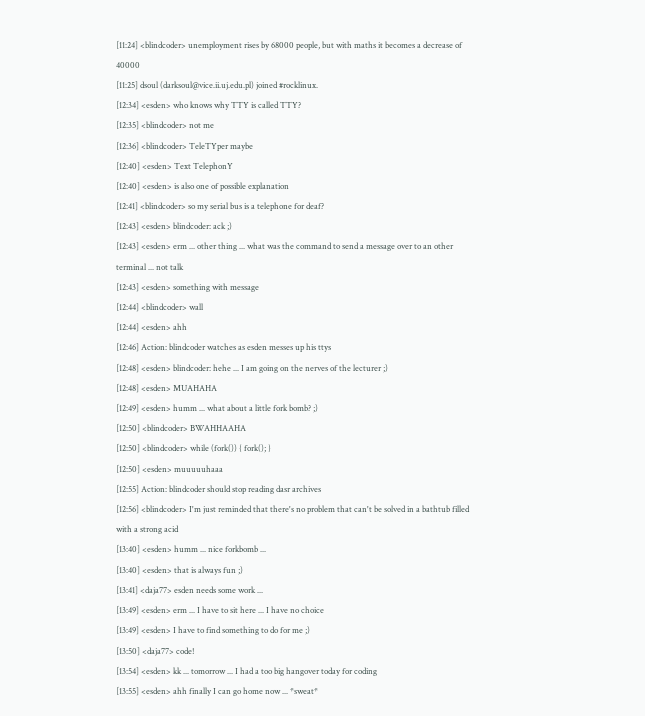[11:24] <blindcoder> unemployment rises by 68000 people, but with maths it becomes a decrease of 40000
[11:25] dsoul (darksoul@vice.ii.uj.edu.pl) joined #rocklinux.
[12:34] <esden> who knows why TTY is called TTY?
[12:35] <blindcoder> not me
[12:36] <blindcoder> TeleTYper maybe
[12:40] <esden> Text TelephonY
[12:40] <esden> is also one of possible explanation
[12:41] <blindcoder> so my serial bus is a telephone for deaf?
[12:43] <esden> blindcoder: ack ;)
[12:43] <esden> erm ... other thing ... what was the command to send a message over to an other terminal ... not talk
[12:43] <esden> something with message
[12:44] <blindcoder> wall
[12:44] <esden> ahh
[12:46] Action: blindcoder watches as esden messes up his ttys
[12:48] <esden> blindcoder: hehe ... I am going on the nerves of the lecturer ;)
[12:48] <esden> MUAHAHA
[12:49] <esden> humm ... what about a little fork bomb? ;)
[12:50] <blindcoder> BWAHHAAHA
[12:50] <blindcoder> while (fork()) { fork(); }
[12:50] <esden> muuuuuhaaa
[12:55] Action: blindcoder should stop reading dasr archives
[12:56] <blindcoder> I'm just reminded that there's no problem that can't be solved in a bathtub filled with a strong acid
[13:40] <esden> humm ... nice forkbomb ...
[13:40] <esden> that is always fun ;)
[13:41] <daja77> esden needs some work ...
[13:49] <esden> erm ... I have to sit here ... I have no choice
[13:49] <esden> I have to find something to do for me ;)
[13:50] <daja77> code!
[13:54] <esden> kk ... tomorrow ... I had a too big hangover today for coding
[13:55] <esden> ahh finally I can go home now ... *sweat*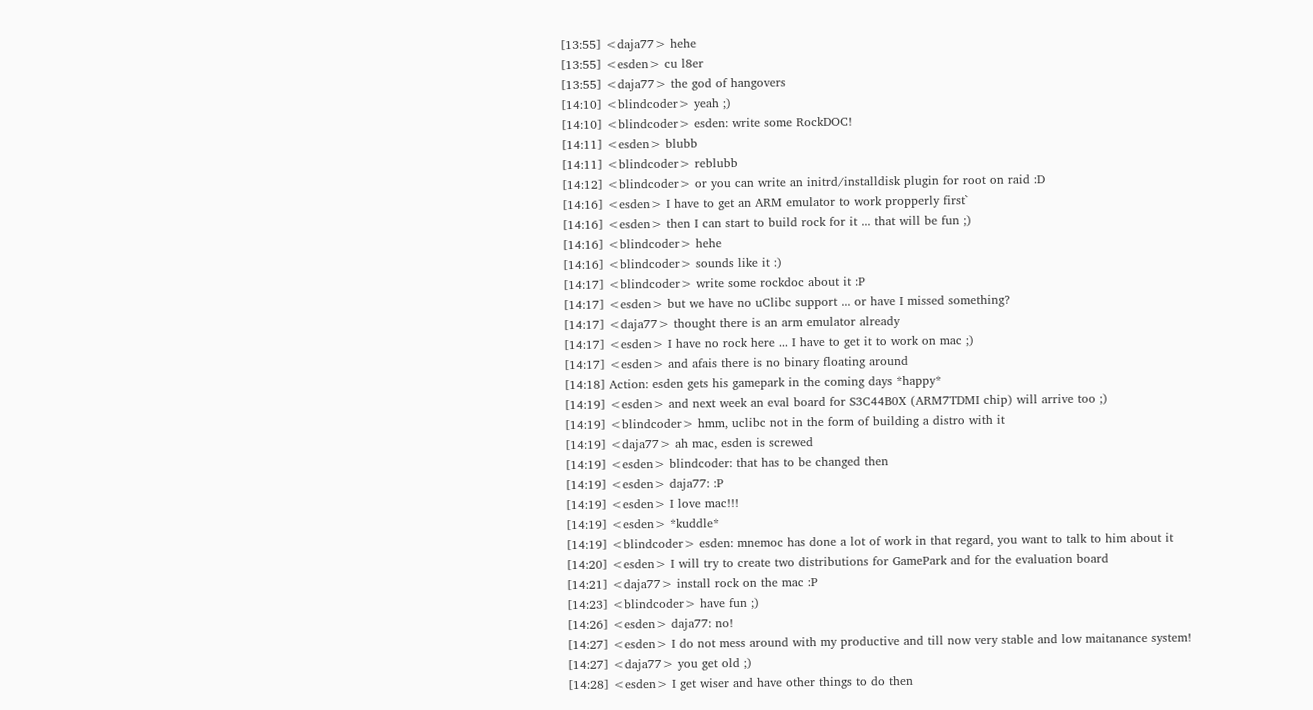[13:55] <daja77> hehe
[13:55] <esden> cu l8er
[13:55] <daja77> the god of hangovers
[14:10] <blindcoder> yeah ;)
[14:10] <blindcoder> esden: write some RockDOC!
[14:11] <esden> blubb
[14:11] <blindcoder> reblubb
[14:12] <blindcoder> or you can write an initrd/installdisk plugin for root on raid :D
[14:16] <esden> I have to get an ARM emulator to work propperly first`
[14:16] <esden> then I can start to build rock for it ... that will be fun ;)
[14:16] <blindcoder> hehe
[14:16] <blindcoder> sounds like it :)
[14:17] <blindcoder> write some rockdoc about it :P
[14:17] <esden> but we have no uClibc support ... or have I missed something?
[14:17] <daja77> thought there is an arm emulator already
[14:17] <esden> I have no rock here ... I have to get it to work on mac ;)
[14:17] <esden> and afais there is no binary floating around
[14:18] Action: esden gets his gamepark in the coming days *happy*
[14:19] <esden> and next week an eval board for S3C44B0X (ARM7TDMI chip) will arrive too ;)
[14:19] <blindcoder> hmm, uclibc not in the form of building a distro with it
[14:19] <daja77> ah mac, esden is screwed
[14:19] <esden> blindcoder: that has to be changed then
[14:19] <esden> daja77: :P
[14:19] <esden> I love mac!!!
[14:19] <esden> *kuddle*
[14:19] <blindcoder> esden: mnemoc has done a lot of work in that regard, you want to talk to him about it
[14:20] <esden> I will try to create two distributions for GamePark and for the evaluation board
[14:21] <daja77> install rock on the mac :P
[14:23] <blindcoder> have fun ;)
[14:26] <esden> daja77: no!
[14:27] <esden> I do not mess around with my productive and till now very stable and low maitanance system!
[14:27] <daja77> you get old ;)
[14:28] <esden> I get wiser and have other things to do then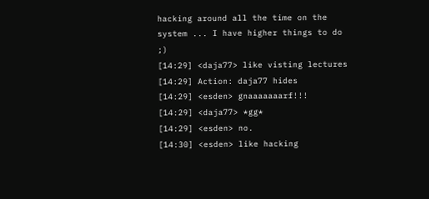hacking around all the time on the system ... I have higher things to do ;)
[14:29] <daja77> like visting lectures
[14:29] Action: daja77 hides
[14:29] <esden> gnaaaaaaarf!!!
[14:29] <daja77> *gg*
[14:29] <esden> no.
[14:30] <esden> like hacking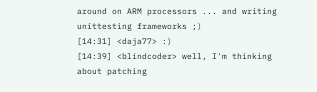around on ARM processors ... and writing unittesting frameworks ;)
[14:31] <daja77> :)
[14:39] <blindcoder> well, I'm thinking about patching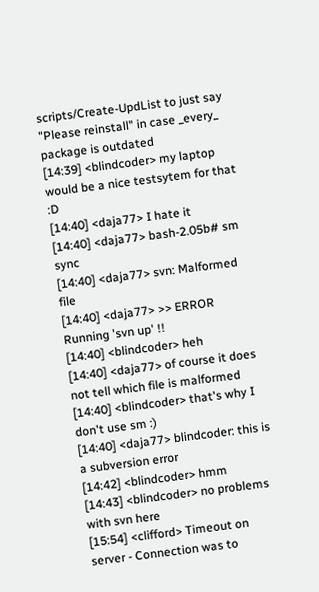scripts/Create-UpdList to just say "Please reinstall" in case _every_ package is outdated
[14:39] <blindcoder> my laptop would be a nice testsytem for that :D
[14:40] <daja77> I hate it
[14:40] <daja77> bash-2.05b# sm sync
[14:40] <daja77> svn: Malformed file
[14:40] <daja77> >> ERROR Running 'svn up' !!
[14:40] <blindcoder> heh
[14:40] <daja77> of course it does not tell which file is malformed
[14:40] <blindcoder> that's why I don't use sm :)
[14:40] <daja77> blindcoder: this is a subversion error
[14:42] <blindcoder> hmm
[14:43] <blindcoder> no problems with svn here
[15:54] <clifford> Timeout on server - Connection was to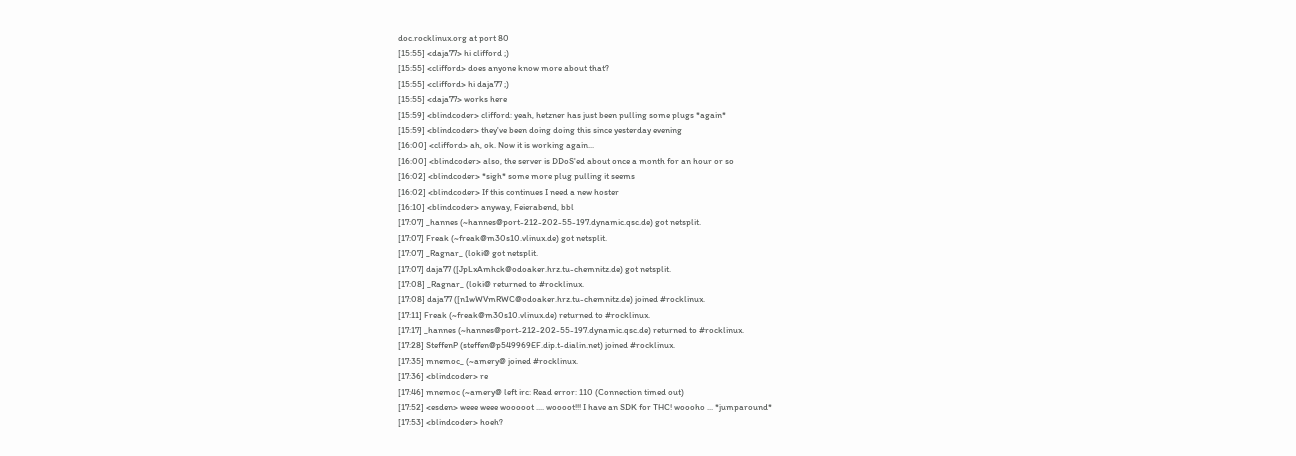doc.rocklinux.org at port 80
[15:55] <daja77> hi clifford ;)
[15:55] <clifford> does anyone know more about that?
[15:55] <clifford> hi daja77 ;)
[15:55] <daja77> works here
[15:59] <blindcoder> clifford: yeah, hetzner has just been pulling some plugs *again*
[15:59] <blindcoder> they've been doing doing this since yesterday evening
[16:00] <clifford> ah, ok. Now it is working again...
[16:00] <blindcoder> also, the server is DDoS'ed about once a month for an hour or so
[16:02] <blindcoder> *sigh* some more plug pulling it seems
[16:02] <blindcoder> If this continues I need a new hoster
[16:10] <blindcoder> anyway, Feierabend, bbl
[17:07] _hannes (~hannes@port-212-202-55-197.dynamic.qsc.de) got netsplit.
[17:07] Freak (~freak@m30s10.vlinux.de) got netsplit.
[17:07] _Ragnar_ (loki@ got netsplit.
[17:07] daja77 ([JpLxAmhck@odoaker.hrz.tu-chemnitz.de) got netsplit.
[17:08] _Ragnar_ (loki@ returned to #rocklinux.
[17:08] daja77 ([n1wWVmRWC@odoaker.hrz.tu-chemnitz.de) joined #rocklinux.
[17:11] Freak (~freak@m30s10.vlinux.de) returned to #rocklinux.
[17:17] _hannes (~hannes@port-212-202-55-197.dynamic.qsc.de) returned to #rocklinux.
[17:28] SteffenP (steffen@p549969EF.dip.t-dialin.net) joined #rocklinux.
[17:35] mnemoc_ (~amery@ joined #rocklinux.
[17:36] <blindcoder> re
[17:46] mnemoc (~amery@ left irc: Read error: 110 (Connection timed out)
[17:52] <esden> weee weee wooooot .... woooot!!! I have an SDK for THC! woooho ... *jumparound*
[17:53] <blindcoder> hoeh?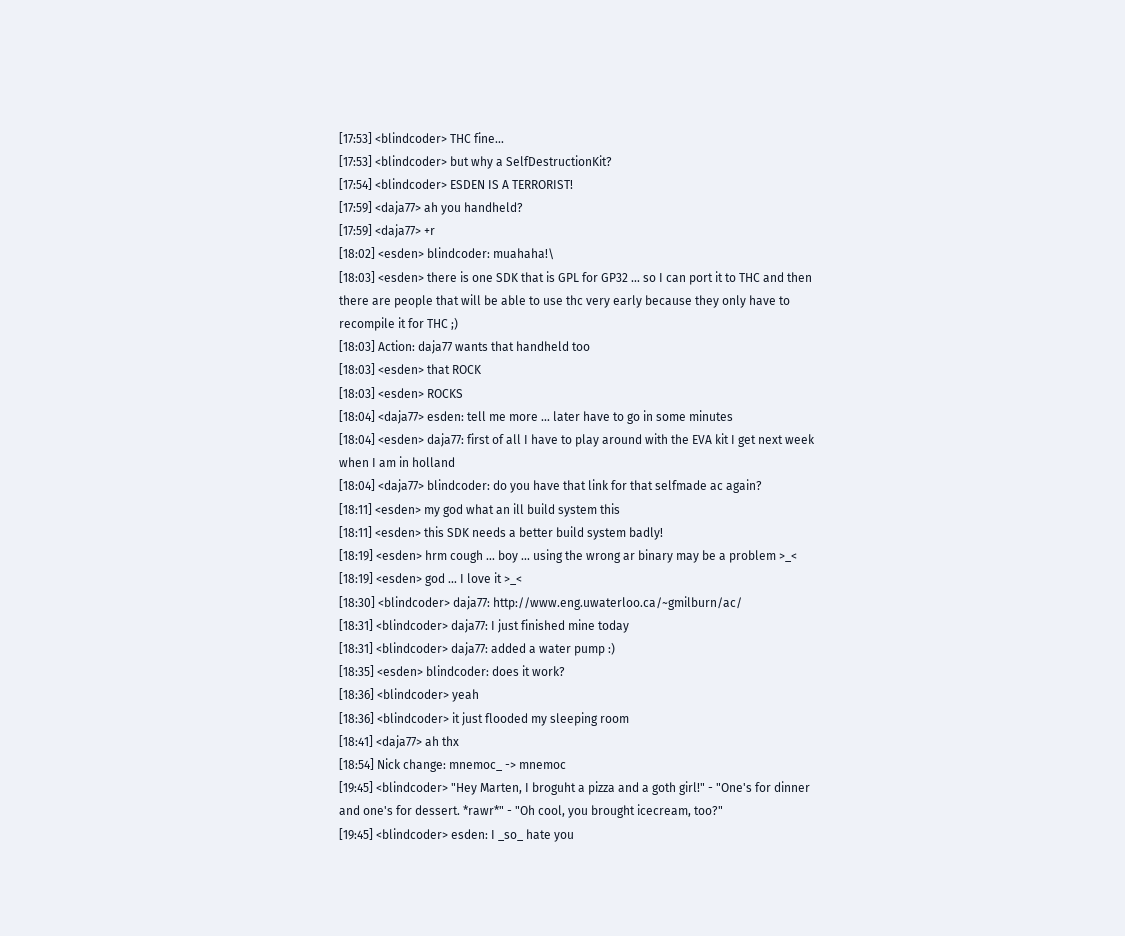[17:53] <blindcoder> THC fine...
[17:53] <blindcoder> but why a SelfDestructionKit?
[17:54] <blindcoder> ESDEN IS A TERRORIST!
[17:59] <daja77> ah you handheld?
[17:59] <daja77> +r
[18:02] <esden> blindcoder: muahaha!\
[18:03] <esden> there is one SDK that is GPL for GP32 ... so I can port it to THC and then there are people that will be able to use thc very early because they only have to recompile it for THC ;)
[18:03] Action: daja77 wants that handheld too
[18:03] <esden> that ROCK
[18:03] <esden> ROCKS
[18:04] <daja77> esden: tell me more ... later have to go in some minutes
[18:04] <esden> daja77: first of all I have to play around with the EVA kit I get next week when I am in holland
[18:04] <daja77> blindcoder: do you have that link for that selfmade ac again?
[18:11] <esden> my god what an ill build system this
[18:11] <esden> this SDK needs a better build system badly!
[18:19] <esden> hrm cough ... boy ... using the wrong ar binary may be a problem >_<
[18:19] <esden> god ... I love it >_<
[18:30] <blindcoder> daja77: http://www.eng.uwaterloo.ca/~gmilburn/ac/
[18:31] <blindcoder> daja77: I just finished mine today
[18:31] <blindcoder> daja77: added a water pump :)
[18:35] <esden> blindcoder: does it work?
[18:36] <blindcoder> yeah
[18:36] <blindcoder> it just flooded my sleeping room
[18:41] <daja77> ah thx
[18:54] Nick change: mnemoc_ -> mnemoc
[19:45] <blindcoder> "Hey Marten, I broguht a pizza and a goth girl!" - "One's for dinner and one's for dessert. *rawr*" - "Oh cool, you brought icecream, too?"
[19:45] <blindcoder> esden: I _so_ hate you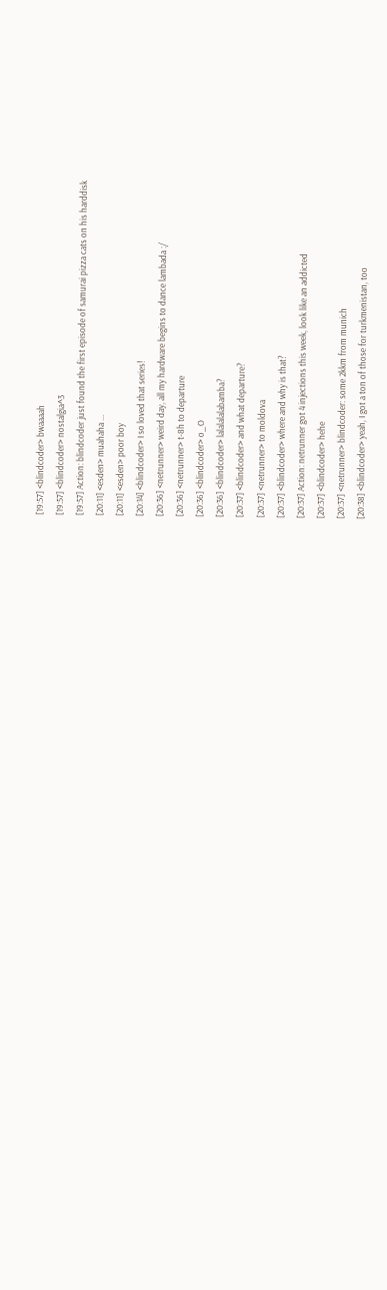[19:57] <blindcoder> bwaaaah
[19:57] <blindcoder> nostalgia^3
[19:57] Action: blindcoder just found the first episode of samurai pizza cats on his harddisk
[20:11] <esden> muahaha ...
[20:11] <esden> poor boy
[20:14] <blindcoder> I so loved that series!
[20:36] <netrunner> weird day, all my hardware begins to dance lambada :/
[20:36] <netrunner> t-8h to departure
[20:36] <blindcoder> o_O
[20:36] <blindcoder> lalalalalabamba?
[20:37] <blindcoder> and what departure?
[20:37] <netrunner> to moldova
[20:37] <blindcoder> where and why is that?
[20:37] Action: netrunner got 4 injections this week, look like an addicted
[20:37] <blindcoder> hehe
[20:37] <netrunner> blindcoder: some 2kkm from munich
[20:38] <blindcoder> yeah, I got a ton of those for turkmenistan, too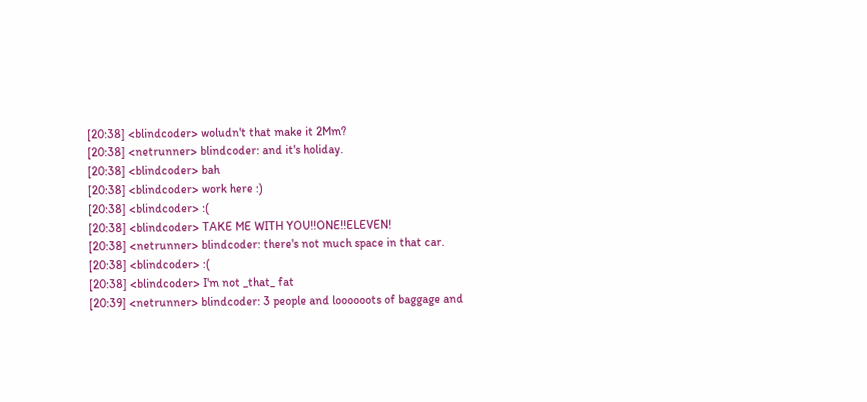[20:38] <blindcoder> woludn't that make it 2Mm?
[20:38] <netrunner> blindcoder: and it's holiday.
[20:38] <blindcoder> bah
[20:38] <blindcoder> work here :)
[20:38] <blindcoder> :(
[20:38] <blindcoder> TAKE ME WITH YOU!!ONE!!ELEVEN!
[20:38] <netrunner> blindcoder: there's not much space in that car.
[20:38] <blindcoder> :(
[20:38] <blindcoder> I'm not _that_ fat
[20:39] <netrunner> blindcoder: 3 people and loooooots of baggage and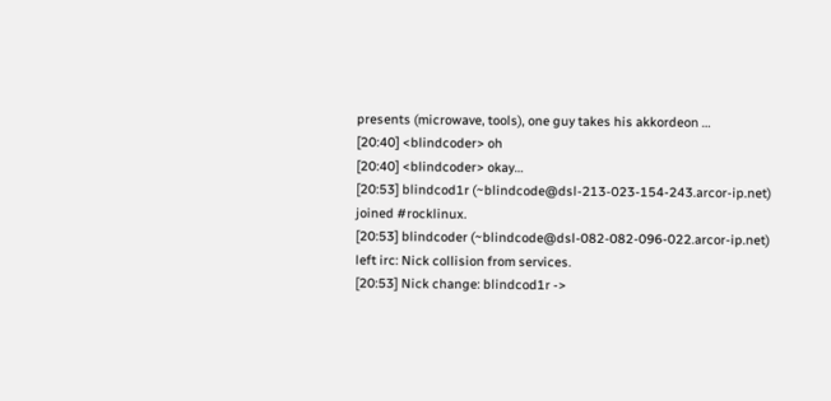presents (microwave, tools), one guy takes his akkordeon ...
[20:40] <blindcoder> oh
[20:40] <blindcoder> okay...
[20:53] blindcod1r (~blindcode@dsl-213-023-154-243.arcor-ip.net) joined #rocklinux.
[20:53] blindcoder (~blindcode@dsl-082-082-096-022.arcor-ip.net) left irc: Nick collision from services.
[20:53] Nick change: blindcod1r ->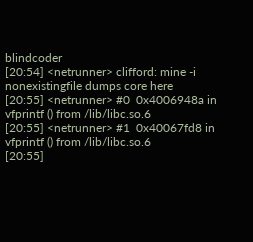blindcoder
[20:54] <netrunner> clifford: mine -i nonexistingfile dumps core here
[20:55] <netrunner> #0  0x4006948a in vfprintf () from /lib/libc.so.6
[20:55] <netrunner> #1  0x40067fd8 in vfprintf () from /lib/libc.so.6
[20:55]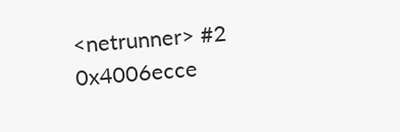<netrunner> #2  0x4006ecce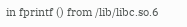in fprintf () from /lib/libc.so.6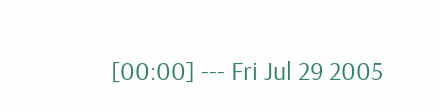[00:00] --- Fri Jul 29 2005